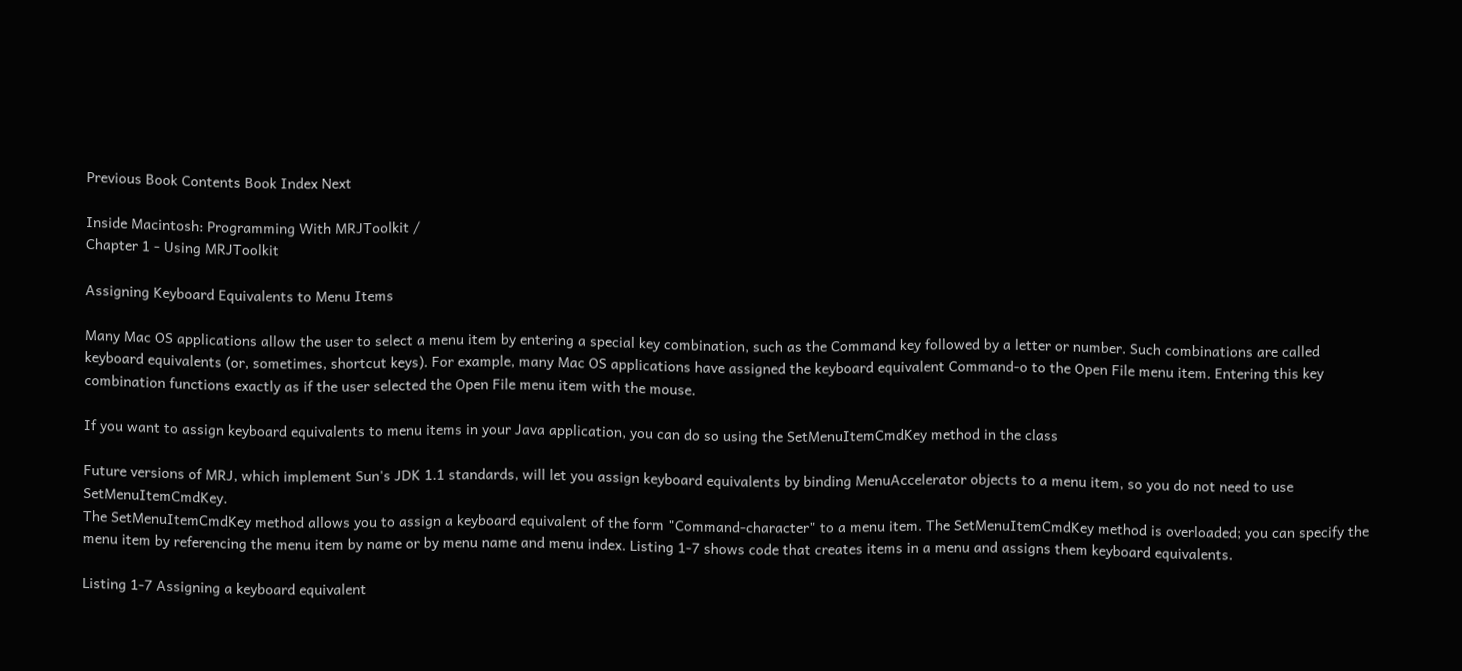Previous Book Contents Book Index Next

Inside Macintosh: Programming With MRJToolkit /
Chapter 1 - Using MRJToolkit

Assigning Keyboard Equivalents to Menu Items

Many Mac OS applications allow the user to select a menu item by entering a special key combination, such as the Command key followed by a letter or number. Such combinations are called keyboard equivalents (or, sometimes, shortcut keys). For example, many Mac OS applications have assigned the keyboard equivalent Command-o to the Open File menu item. Entering this key combination functions exactly as if the user selected the Open File menu item with the mouse.

If you want to assign keyboard equivalents to menu items in your Java application, you can do so using the SetMenuItemCmdKey method in the class

Future versions of MRJ, which implement Sun's JDK 1.1 standards, will let you assign keyboard equivalents by binding MenuAccelerator objects to a menu item, so you do not need to use SetMenuItemCmdKey.
The SetMenuItemCmdKey method allows you to assign a keyboard equivalent of the form "Command-character" to a menu item. The SetMenuItemCmdKey method is overloaded; you can specify the menu item by referencing the menu item by name or by menu name and menu index. Listing 1-7 shows code that creates items in a menu and assigns them keyboard equivalents.

Listing 1-7 Assigning a keyboard equivalent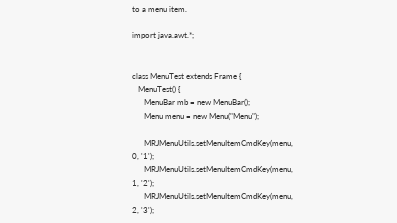to a menu item.

import java.awt.*;


class MenuTest extends Frame {
   MenuTest() {
      MenuBar mb = new MenuBar();
      Menu menu = new Menu("Menu");

      MRJMenuUtils.setMenuItemCmdKey(menu, 0, '1');
      MRJMenuUtils.setMenuItemCmdKey(menu, 1, '2');
      MRJMenuUtils.setMenuItemCmdKey(menu, 2, '3');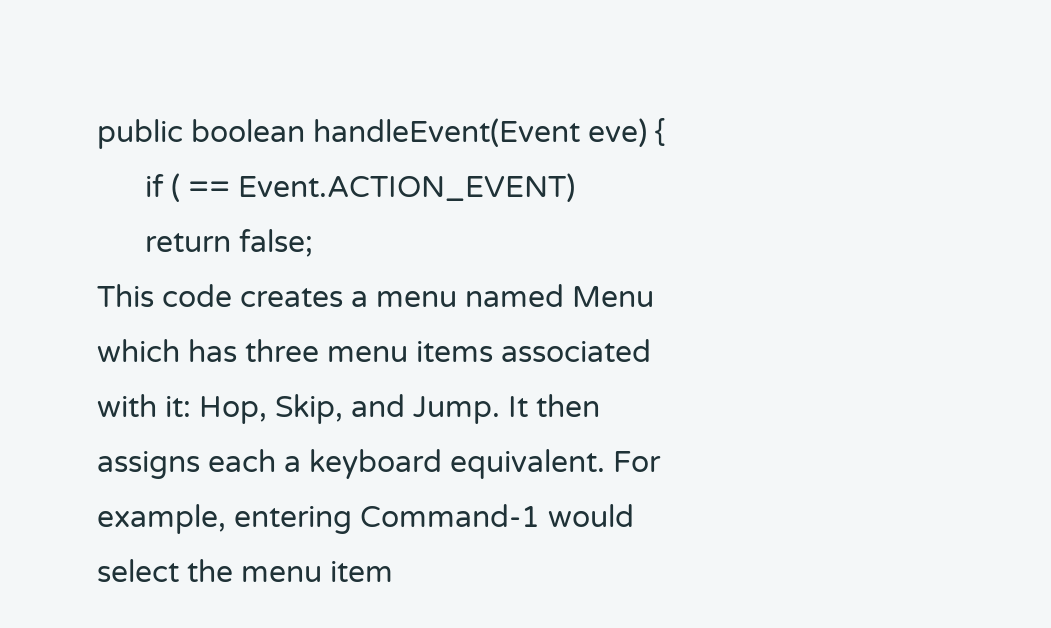public boolean handleEvent(Event eve) {
      if ( == Event.ACTION_EVENT)
      return false;
This code creates a menu named Menu which has three menu items associated with it: Hop, Skip, and Jump. It then assigns each a keyboard equivalent. For example, entering Command-1 would select the menu item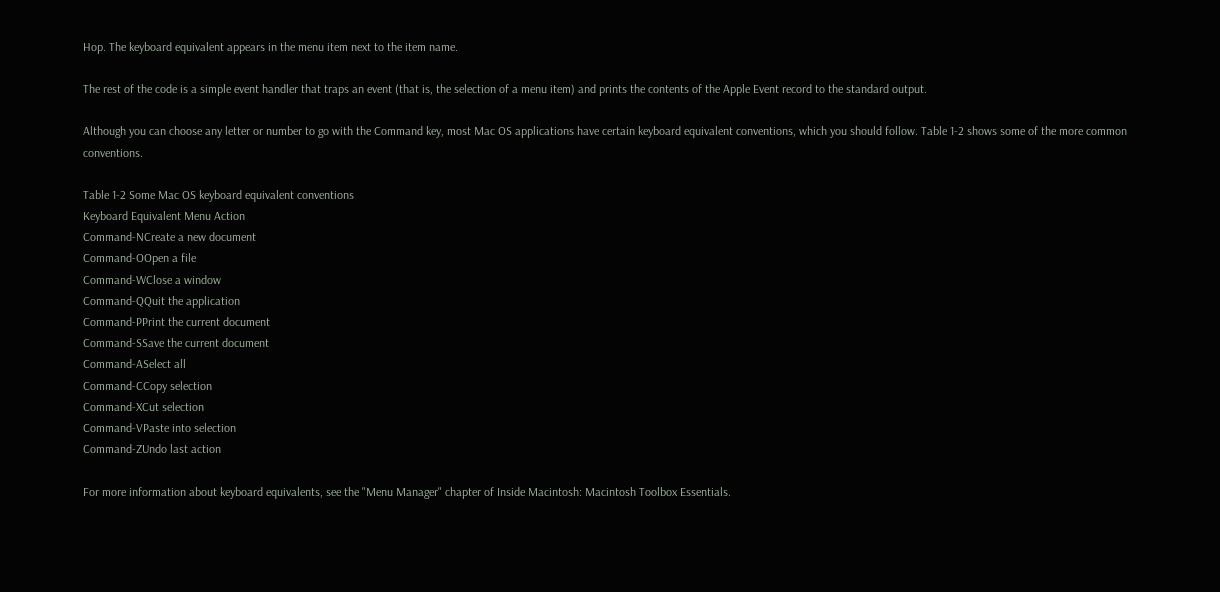Hop. The keyboard equivalent appears in the menu item next to the item name.

The rest of the code is a simple event handler that traps an event (that is, the selection of a menu item) and prints the contents of the Apple Event record to the standard output.

Although you can choose any letter or number to go with the Command key, most Mac OS applications have certain keyboard equivalent conventions, which you should follow. Table 1-2 shows some of the more common conventions.

Table 1-2 Some Mac OS keyboard equivalent conventions
Keyboard Equivalent Menu Action
Command-NCreate a new document
Command-OOpen a file
Command-WClose a window
Command-QQuit the application
Command-PPrint the current document
Command-SSave the current document
Command-ASelect all
Command-CCopy selection
Command-XCut selection
Command-VPaste into selection
Command-ZUndo last action

For more information about keyboard equivalents, see the "Menu Manager" chapter of Inside Macintosh: Macintosh Toolbox Essentials.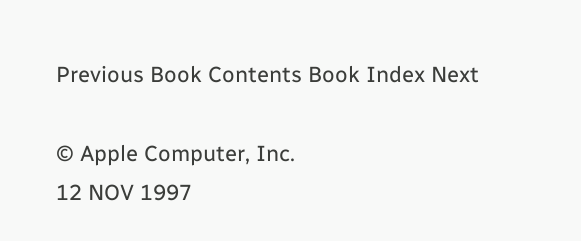Previous Book Contents Book Index Next

© Apple Computer, Inc.
12 NOV 1997